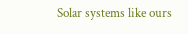Solar systems like ours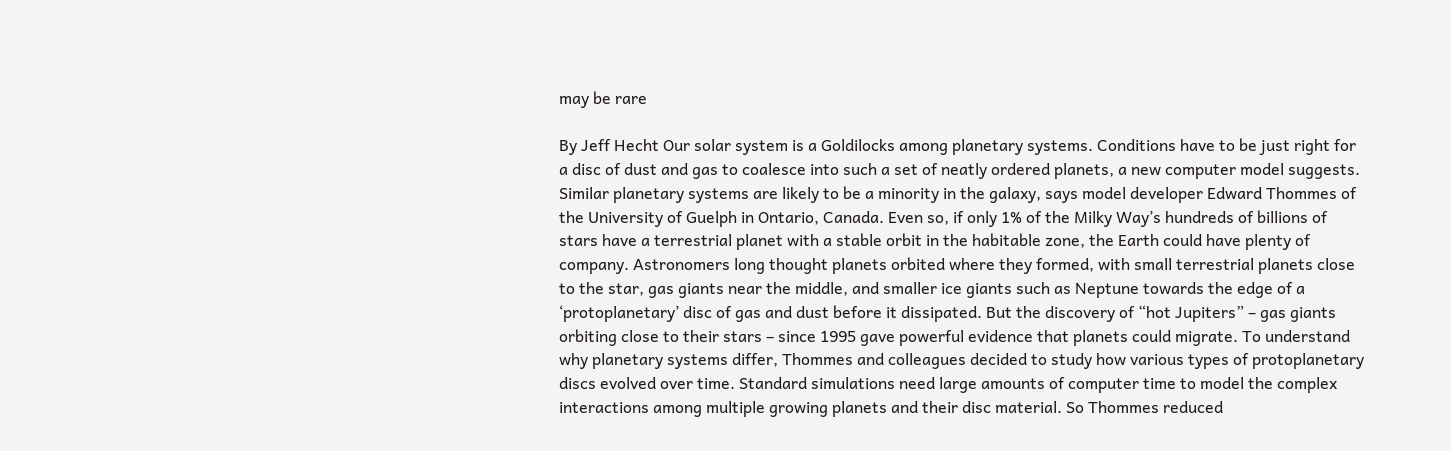may be rare

By Jeff Hecht Our solar system is a Goldilocks among planetary systems. Conditions have to be just right for a disc of dust and gas to coalesce into such a set of neatly ordered planets, a new computer model suggests. Similar planetary systems are likely to be a minority in the galaxy, says model developer Edward Thommes of the University of Guelph in Ontario, Canada. Even so, if only 1% of the Milky Way’s hundreds of billions of stars have a terrestrial planet with a stable orbit in the habitable zone, the Earth could have plenty of company. Astronomers long thought planets orbited where they formed, with small terrestrial planets close to the star, gas giants near the middle, and smaller ice giants such as Neptune towards the edge of a ‘protoplanetary’ disc of gas and dust before it dissipated. But the discovery of “hot Jupiters” – gas giants orbiting close to their stars – since 1995 gave powerful evidence that planets could migrate. To understand why planetary systems differ, Thommes and colleagues decided to study how various types of protoplanetary discs evolved over time. Standard simulations need large amounts of computer time to model the complex interactions among multiple growing planets and their disc material. So Thommes reduced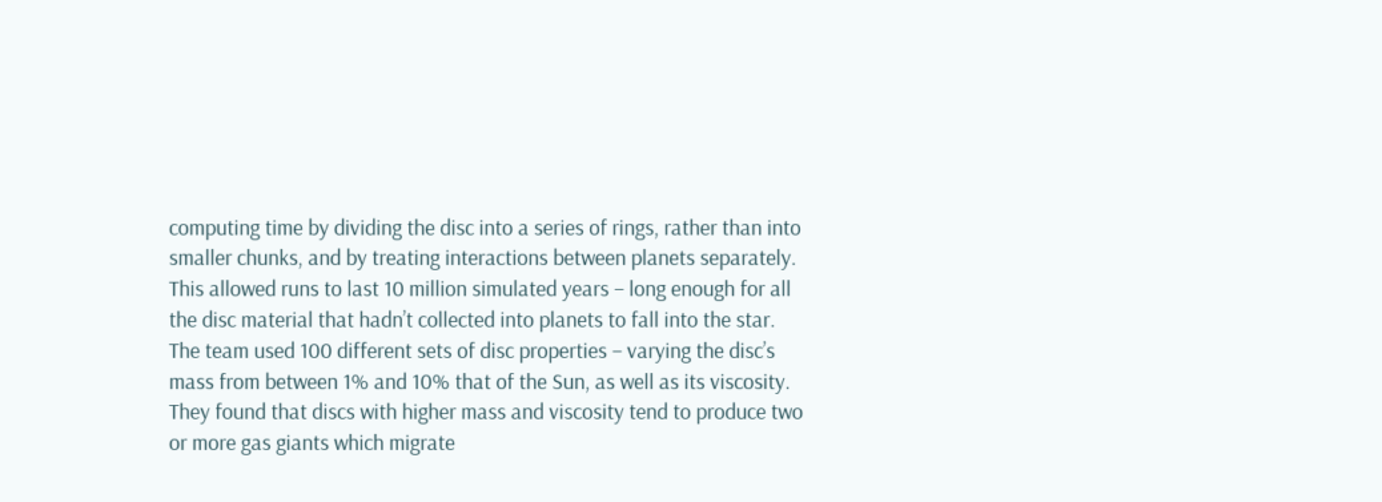computing time by dividing the disc into a series of rings, rather than into smaller chunks, and by treating interactions between planets separately. This allowed runs to last 10 million simulated years – long enough for all the disc material that hadn’t collected into planets to fall into the star. The team used 100 different sets of disc properties – varying the disc’s mass from between 1% and 10% that of the Sun, as well as its viscosity. They found that discs with higher mass and viscosity tend to produce two or more gas giants which migrate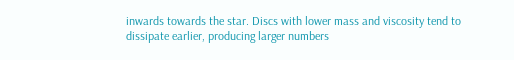inwards towards the star. Discs with lower mass and viscosity tend to dissipate earlier, producing larger numbers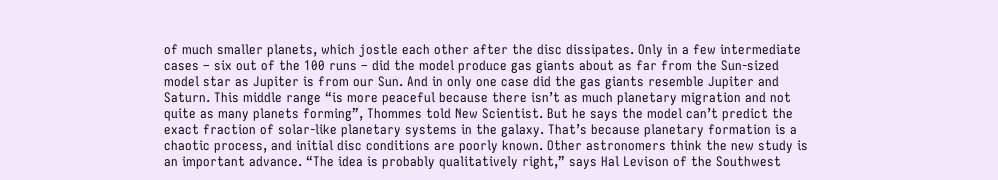of much smaller planets, which jostle each other after the disc dissipates. Only in a few intermediate cases – six out of the 100 runs – did the model produce gas giants about as far from the Sun-sized model star as Jupiter is from our Sun. And in only one case did the gas giants resemble Jupiter and Saturn. This middle range “is more peaceful because there isn’t as much planetary migration and not quite as many planets forming”, Thommes told New Scientist. But he says the model can’t predict the exact fraction of solar-like planetary systems in the galaxy. That’s because planetary formation is a chaotic process, and initial disc conditions are poorly known. Other astronomers think the new study is an important advance. “The idea is probably qualitatively right,” says Hal Levison of the Southwest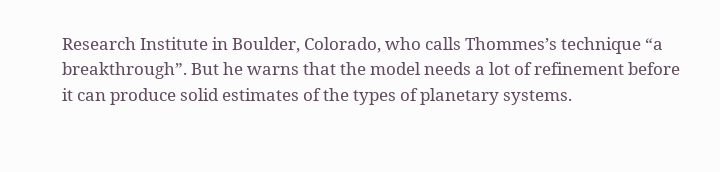Research Institute in Boulder, Colorado, who calls Thommes’s technique “a breakthrough”. But he warns that the model needs a lot of refinement before it can produce solid estimates of the types of planetary systems.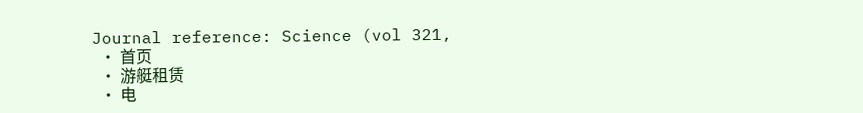Journal reference: Science (vol 321,
  • 首页
  • 游艇租赁
  • 电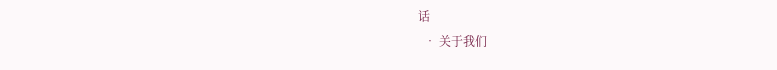话
  • 关于我们